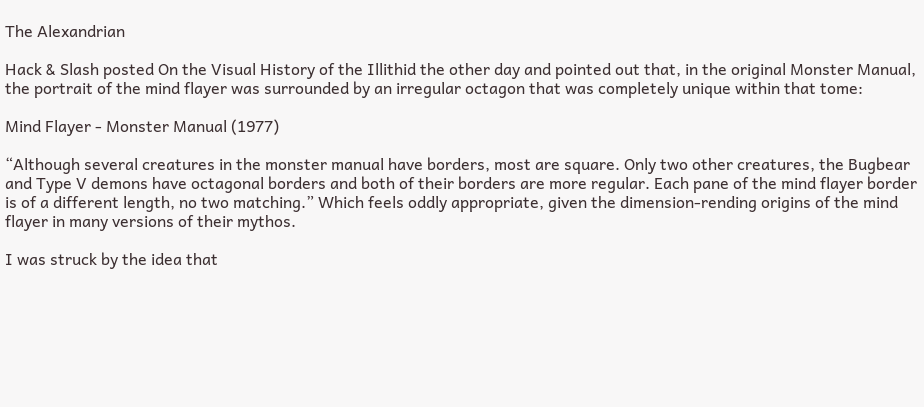The Alexandrian

Hack & Slash posted On the Visual History of the Illithid the other day and pointed out that, in the original Monster Manual, the portrait of the mind flayer was surrounded by an irregular octagon that was completely unique within that tome:

Mind Flayer - Monster Manual (1977)

“Although several creatures in the monster manual have borders, most are square. Only two other creatures, the Bugbear and Type V demons have octagonal borders and both of their borders are more regular. Each pane of the mind flayer border is of a different length, no two matching.” Which feels oddly appropriate, given the dimension-rending origins of the mind flayer in many versions of their mythos.

I was struck by the idea that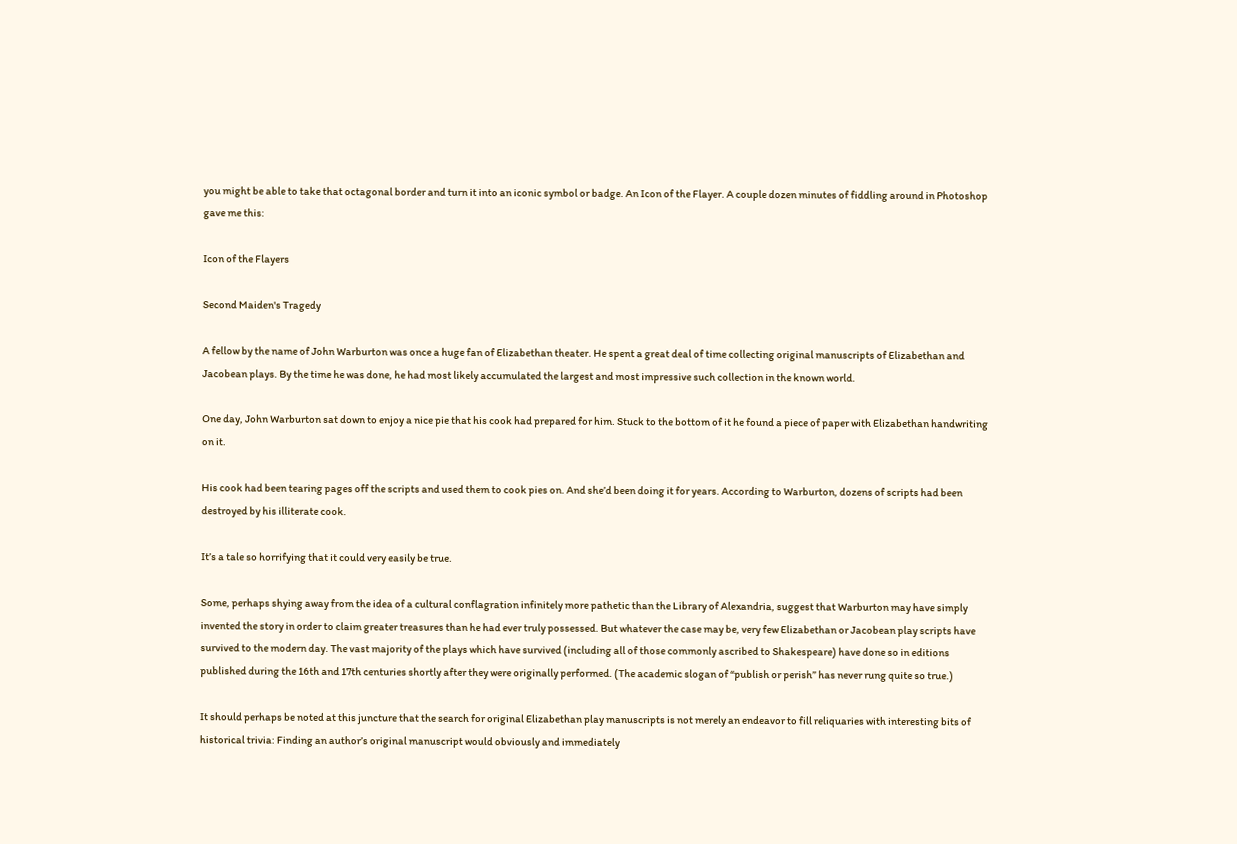you might be able to take that octagonal border and turn it into an iconic symbol or badge. An Icon of the Flayer. A couple dozen minutes of fiddling around in Photoshop gave me this:

Icon of the Flayers

Second Maiden's Tragedy

A fellow by the name of John Warburton was once a huge fan of Elizabethan theater. He spent a great deal of time collecting original manuscripts of Elizabethan and Jacobean plays. By the time he was done, he had most likely accumulated the largest and most impressive such collection in the known world.

One day, John Warburton sat down to enjoy a nice pie that his cook had prepared for him. Stuck to the bottom of it he found a piece of paper with Elizabethan handwriting on it.

His cook had been tearing pages off the scripts and used them to cook pies on. And she’d been doing it for years. According to Warburton, dozens of scripts had been destroyed by his illiterate cook.

It’s a tale so horrifying that it could very easily be true.

Some, perhaps shying away from the idea of a cultural conflagration infinitely more pathetic than the Library of Alexandria, suggest that Warburton may have simply invented the story in order to claim greater treasures than he had ever truly possessed. But whatever the case may be, very few Elizabethan or Jacobean play scripts have survived to the modern day. The vast majority of the plays which have survived (including all of those commonly ascribed to Shakespeare) have done so in editions published during the 16th and 17th centuries shortly after they were originally performed. (The academic slogan of “publish or perish” has never rung quite so true.)

It should perhaps be noted at this juncture that the search for original Elizabethan play manuscripts is not merely an endeavor to fill reliquaries with interesting bits of historical trivia: Finding an author’s original manuscript would obviously and immediately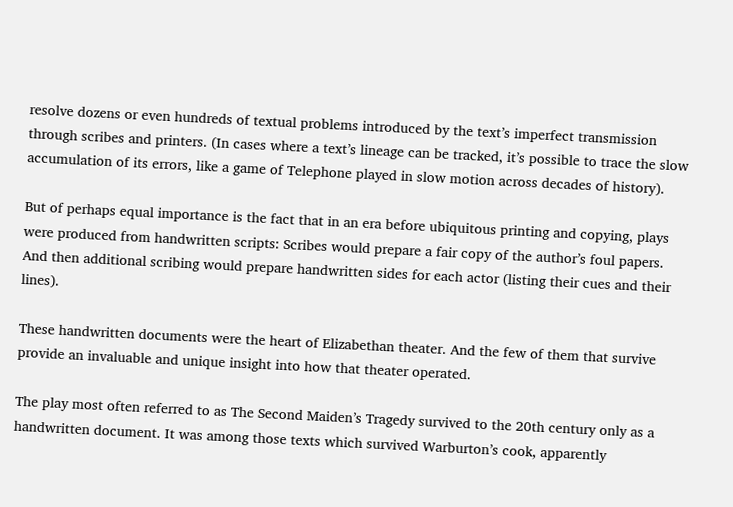resolve dozens or even hundreds of textual problems introduced by the text’s imperfect transmission through scribes and printers. (In cases where a text’s lineage can be tracked, it’s possible to trace the slow accumulation of its errors, like a game of Telephone played in slow motion across decades of history).

But of perhaps equal importance is the fact that in an era before ubiquitous printing and copying, plays were produced from handwritten scripts: Scribes would prepare a fair copy of the author’s foul papers. And then additional scribing would prepare handwritten sides for each actor (listing their cues and their lines).

These handwritten documents were the heart of Elizabethan theater. And the few of them that survive provide an invaluable and unique insight into how that theater operated.

The play most often referred to as The Second Maiden’s Tragedy survived to the 20th century only as a handwritten document. It was among those texts which survived Warburton’s cook, apparently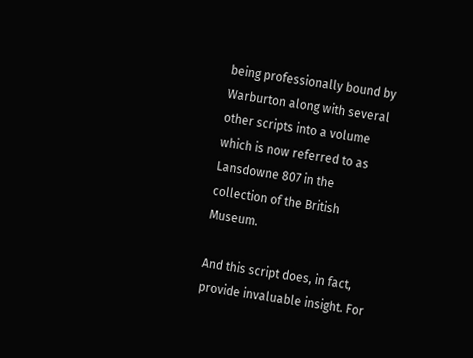being professionally bound by Warburton along with several other scripts into a volume which is now referred to as Lansdowne 807 in the collection of the British Museum.

And this script does, in fact, provide invaluable insight. For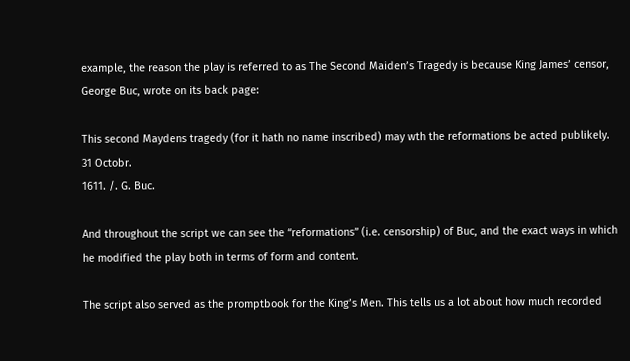example, the reason the play is referred to as The Second Maiden’s Tragedy is because King James’ censor, George Buc, wrote on its back page:

This second Maydens tragedy (for it hath no name inscribed) may wth the reformations be acted publikely. 31 Octobr.
1611. /. G. Buc.

And throughout the script we can see the “reformations” (i.e. censorship) of Buc, and the exact ways in which he modified the play both in terms of form and content.

The script also served as the promptbook for the King’s Men. This tells us a lot about how much recorded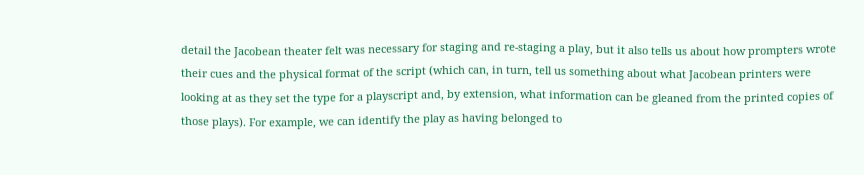detail the Jacobean theater felt was necessary for staging and re-staging a play, but it also tells us about how prompters wrote their cues and the physical format of the script (which can, in turn, tell us something about what Jacobean printers were looking at as they set the type for a playscript and, by extension, what information can be gleaned from the printed copies of those plays). For example, we can identify the play as having belonged to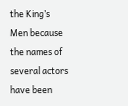the King’s Men because the names of several actors have been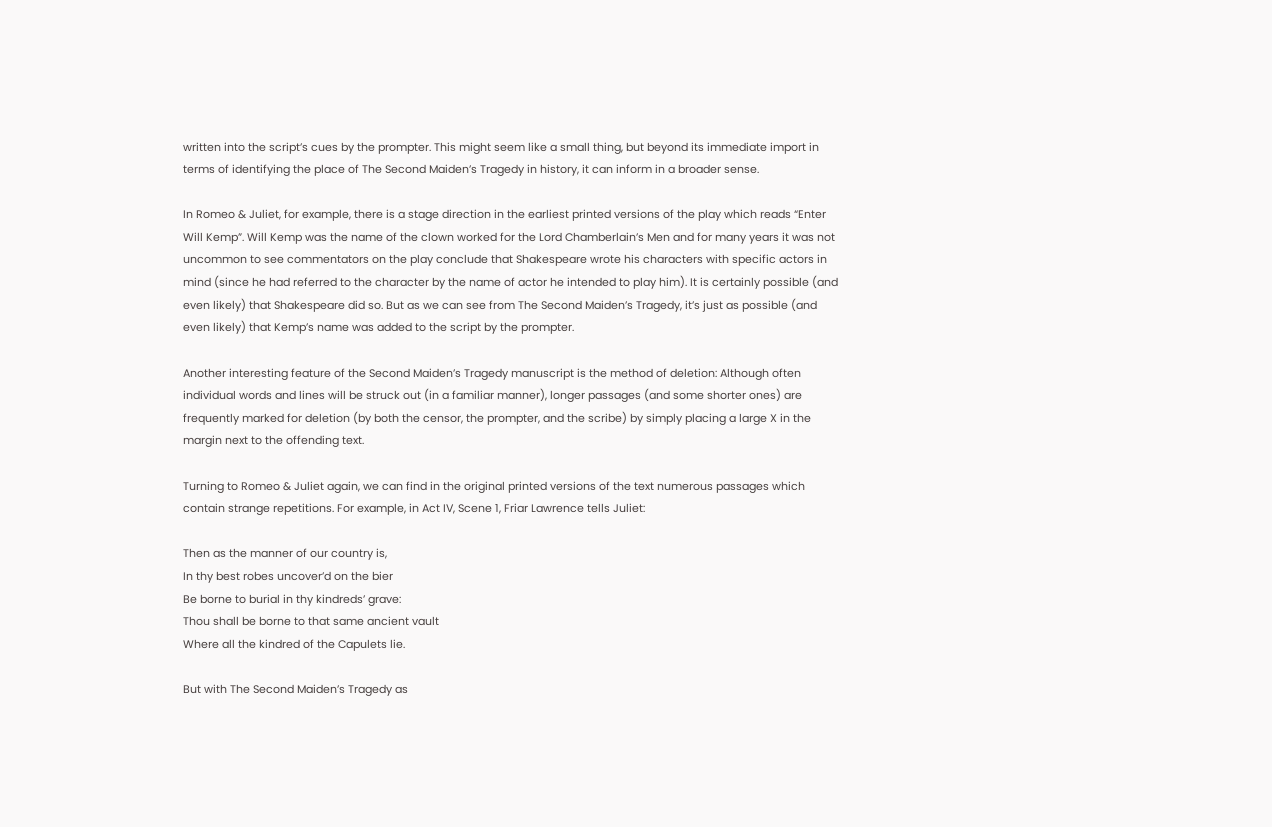written into the script’s cues by the prompter. This might seem like a small thing, but beyond its immediate import in terms of identifying the place of The Second Maiden’s Tragedy in history, it can inform in a broader sense.

In Romeo & Juliet, for example, there is a stage direction in the earliest printed versions of the play which reads “Enter Will Kemp”. Will Kemp was the name of the clown worked for the Lord Chamberlain’s Men and for many years it was not uncommon to see commentators on the play conclude that Shakespeare wrote his characters with specific actors in mind (since he had referred to the character by the name of actor he intended to play him). It is certainly possible (and even likely) that Shakespeare did so. But as we can see from The Second Maiden’s Tragedy, it’s just as possible (and even likely) that Kemp’s name was added to the script by the prompter.

Another interesting feature of the Second Maiden’s Tragedy manuscript is the method of deletion: Although often individual words and lines will be struck out (in a familiar manner), longer passages (and some shorter ones) are frequently marked for deletion (by both the censor, the prompter, and the scribe) by simply placing a large X in the margin next to the offending text.

Turning to Romeo & Juliet again, we can find in the original printed versions of the text numerous passages which contain strange repetitions. For example, in Act IV, Scene 1, Friar Lawrence tells Juliet:

Then as the manner of our country is,
In thy best robes uncover’d on the bier
Be borne to burial in thy kindreds’ grave:
Thou shall be borne to that same ancient vault
Where all the kindred of the Capulets lie.

But with The Second Maiden’s Tragedy as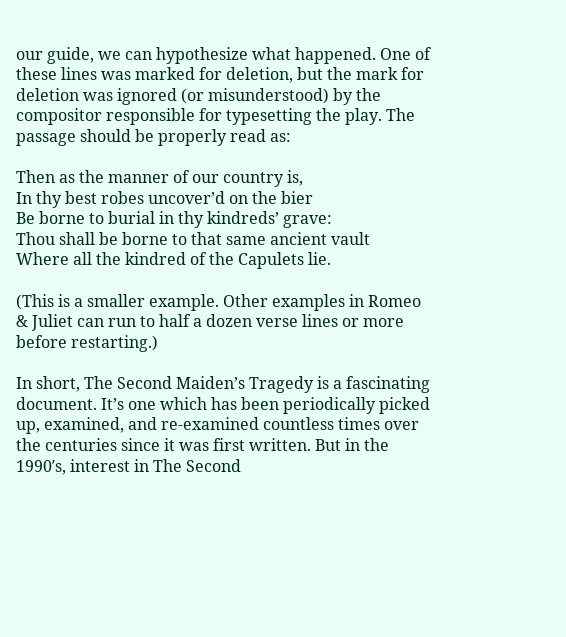our guide, we can hypothesize what happened. One of these lines was marked for deletion, but the mark for deletion was ignored (or misunderstood) by the compositor responsible for typesetting the play. The passage should be properly read as:

Then as the manner of our country is,
In thy best robes uncover’d on the bier
Be borne to burial in thy kindreds’ grave:
Thou shall be borne to that same ancient vault
Where all the kindred of the Capulets lie.

(This is a smaller example. Other examples in Romeo & Juliet can run to half a dozen verse lines or more before restarting.)

In short, The Second Maiden’s Tragedy is a fascinating document. It’s one which has been periodically picked up, examined, and re-examined countless times over the centuries since it was first written. But in the 1990′s, interest in The Second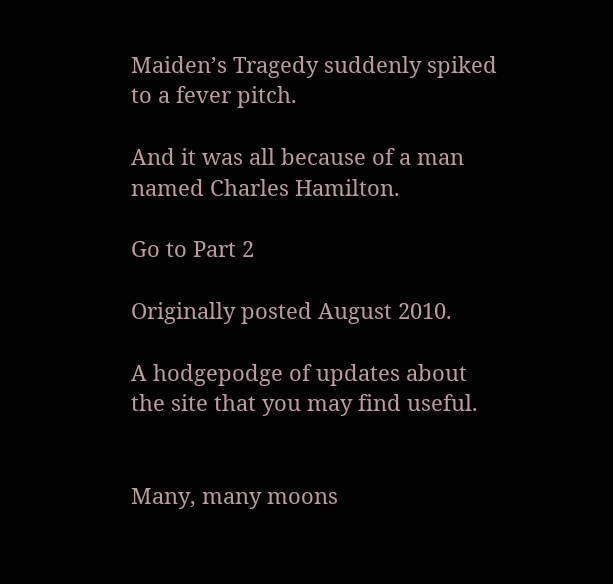Maiden’s Tragedy suddenly spiked to a fever pitch.

And it was all because of a man named Charles Hamilton.

Go to Part 2

Originally posted August 2010.

A hodgepodge of updates about the site that you may find useful.


Many, many moons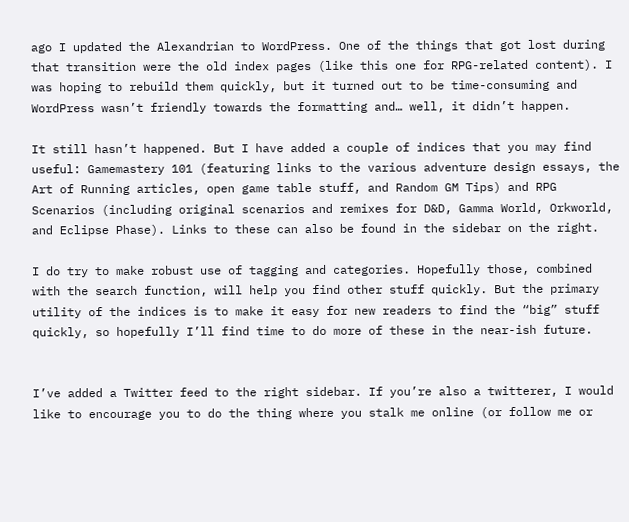ago I updated the Alexandrian to WordPress. One of the things that got lost during that transition were the old index pages (like this one for RPG-related content). I was hoping to rebuild them quickly, but it turned out to be time-consuming and WordPress wasn’t friendly towards the formatting and… well, it didn’t happen.

It still hasn’t happened. But I have added a couple of indices that you may find useful: Gamemastery 101 (featuring links to the various adventure design essays, the Art of Running articles, open game table stuff, and Random GM Tips) and RPG Scenarios (including original scenarios and remixes for D&D, Gamma World, Orkworld, and Eclipse Phase). Links to these can also be found in the sidebar on the right.

I do try to make robust use of tagging and categories. Hopefully those, combined with the search function, will help you find other stuff quickly. But the primary utility of the indices is to make it easy for new readers to find the “big” stuff quickly, so hopefully I’ll find time to do more of these in the near-ish future.


I’ve added a Twitter feed to the right sidebar. If you’re also a twitterer, I would like to encourage you to do the thing where you stalk me online (or follow me or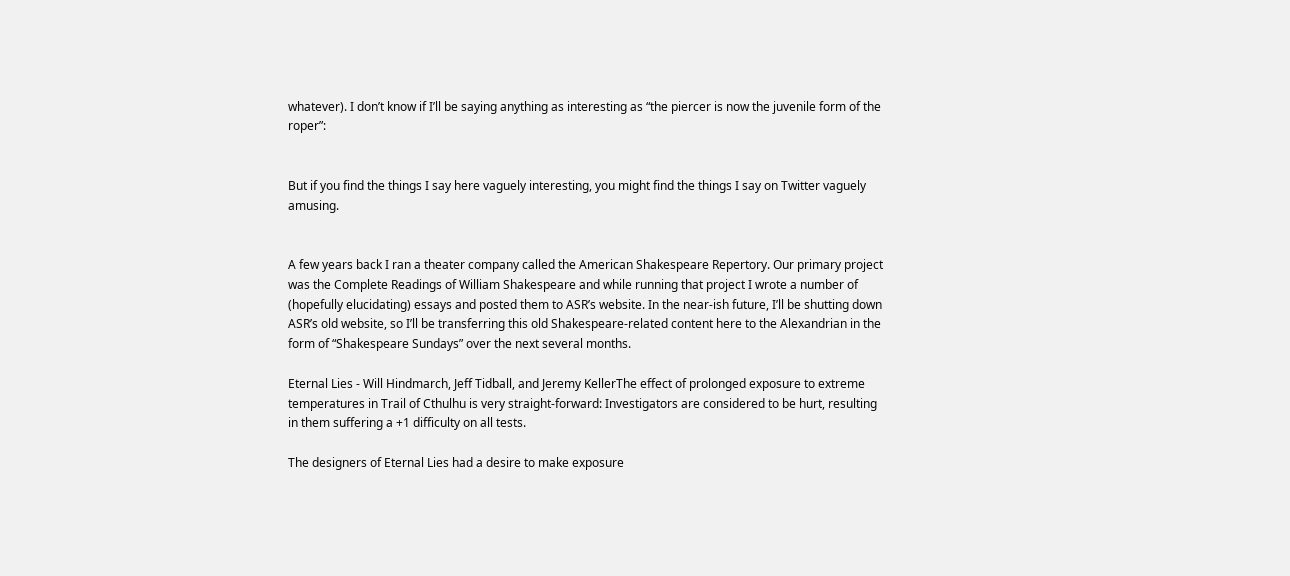whatever). I don’t know if I’ll be saying anything as interesting as “the piercer is now the juvenile form of the roper”:


But if you find the things I say here vaguely interesting, you might find the things I say on Twitter vaguely amusing.


A few years back I ran a theater company called the American Shakespeare Repertory. Our primary project was the Complete Readings of William Shakespeare and while running that project I wrote a number of (hopefully elucidating) essays and posted them to ASR’s website. In the near-ish future, I’ll be shutting down ASR’s old website, so I’ll be transferring this old Shakespeare-related content here to the Alexandrian in the form of “Shakespeare Sundays” over the next several months.

Eternal Lies - Will Hindmarch, Jeff Tidball, and Jeremy KellerThe effect of prolonged exposure to extreme temperatures in Trail of Cthulhu is very straight-forward: Investigators are considered to be hurt, resulting in them suffering a +1 difficulty on all tests.

The designers of Eternal Lies had a desire to make exposure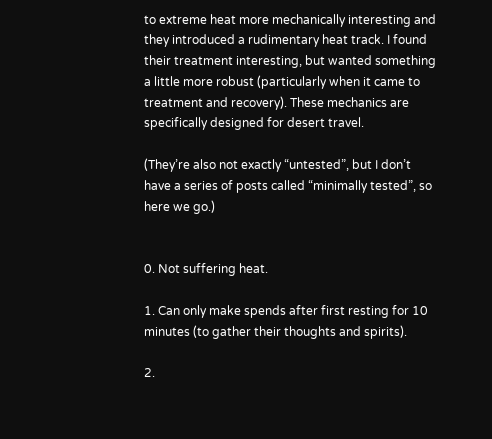to extreme heat more mechanically interesting and they introduced a rudimentary heat track. I found their treatment interesting, but wanted something a little more robust (particularly when it came to treatment and recovery). These mechanics are specifically designed for desert travel.

(They’re also not exactly “untested”, but I don’t have a series of posts called “minimally tested”, so here we go.)


0. Not suffering heat.

1. Can only make spends after first resting for 10 minutes (to gather their thoughts and spirits).

2.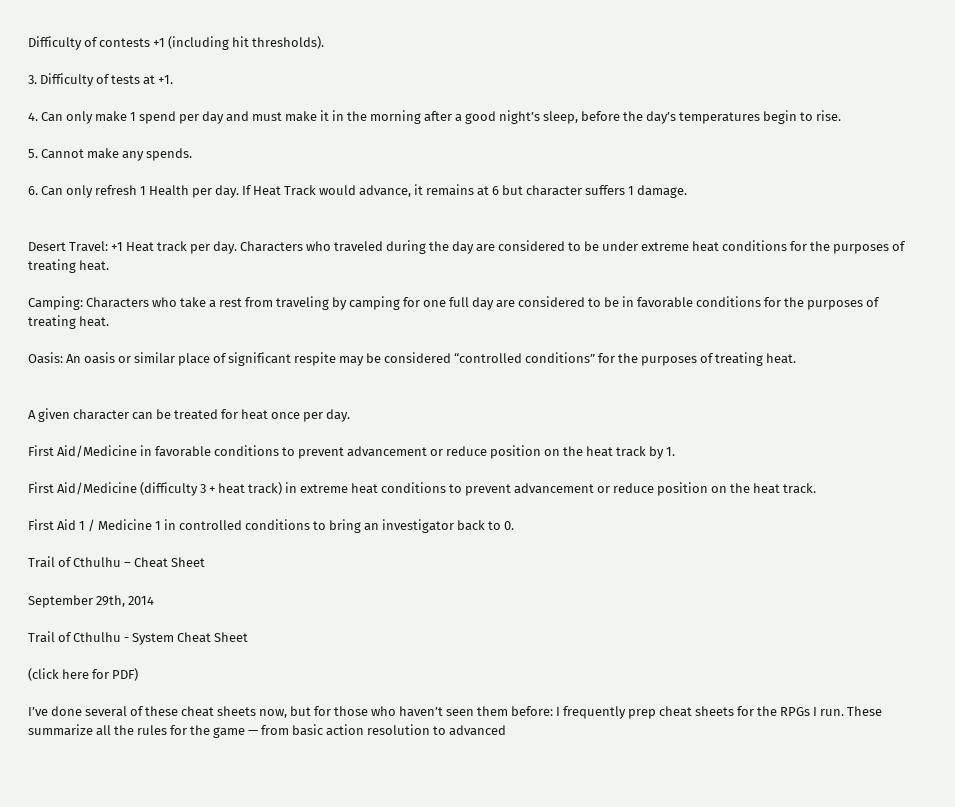Difficulty of contests +1 (including hit thresholds).

3. Difficulty of tests at +1.

4. Can only make 1 spend per day and must make it in the morning after a good night’s sleep, before the day’s temperatures begin to rise.

5. Cannot make any spends.

6. Can only refresh 1 Health per day. If Heat Track would advance, it remains at 6 but character suffers 1 damage.


Desert Travel: +1 Heat track per day. Characters who traveled during the day are considered to be under extreme heat conditions for the purposes of treating heat.

Camping: Characters who take a rest from traveling by camping for one full day are considered to be in favorable conditions for the purposes of treating heat.

Oasis: An oasis or similar place of significant respite may be considered “controlled conditions” for the purposes of treating heat.


A given character can be treated for heat once per day.

First Aid/Medicine in favorable conditions to prevent advancement or reduce position on the heat track by 1.

First Aid/Medicine (difficulty 3 + heat track) in extreme heat conditions to prevent advancement or reduce position on the heat track.

First Aid 1 / Medicine 1 in controlled conditions to bring an investigator back to 0.

Trail of Cthulhu – Cheat Sheet

September 29th, 2014

Trail of Cthulhu - System Cheat Sheet

(click here for PDF)

I’ve done several of these cheat sheets now, but for those who haven’t seen them before: I frequently prep cheat sheets for the RPGs I run. These summarize all the rules for the game — from basic action resolution to advanced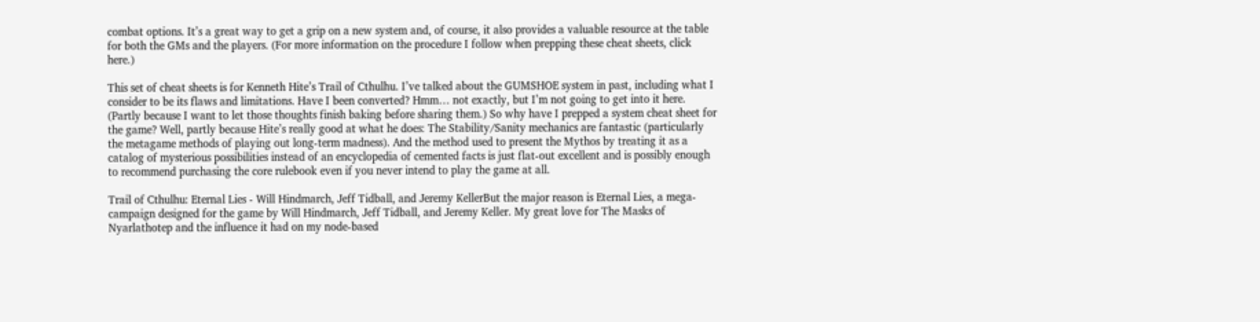combat options. It’s a great way to get a grip on a new system and, of course, it also provides a valuable resource at the table for both the GMs and the players. (For more information on the procedure I follow when prepping these cheat sheets, click here.)

This set of cheat sheets is for Kenneth Hite’s Trail of Cthulhu. I’ve talked about the GUMSHOE system in past, including what I consider to be its flaws and limitations. Have I been converted? Hmm… not exactly, but I’m not going to get into it here. (Partly because I want to let those thoughts finish baking before sharing them.) So why have I prepped a system cheat sheet for the game? Well, partly because Hite’s really good at what he does: The Stability/Sanity mechanics are fantastic (particularly the metagame methods of playing out long-term madness). And the method used to present the Mythos by treating it as a catalog of mysterious possibilities instead of an encyclopedia of cemented facts is just flat-out excellent and is possibly enough to recommend purchasing the core rulebook even if you never intend to play the game at all.

Trail of Cthulhu: Eternal Lies - Will Hindmarch, Jeff Tidball, and Jeremy KellerBut the major reason is Eternal Lies, a mega-campaign designed for the game by Will Hindmarch, Jeff Tidball, and Jeremy Keller. My great love for The Masks of Nyarlathotep and the influence it had on my node-based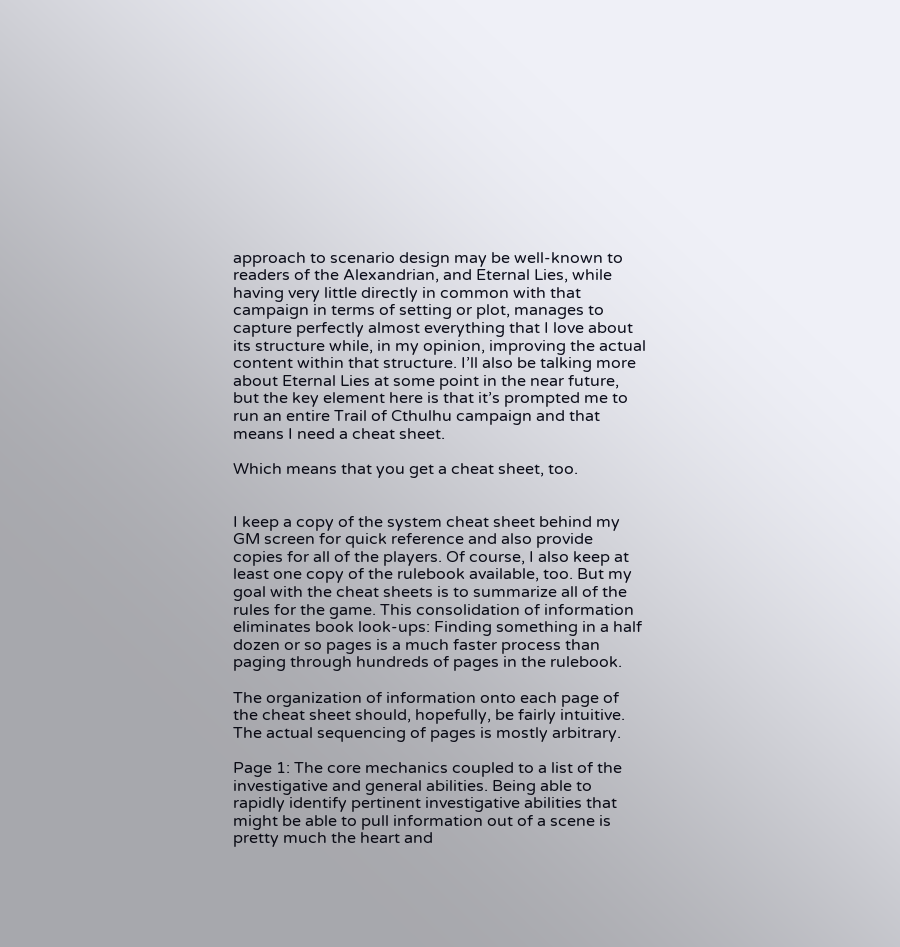approach to scenario design may be well-known to readers of the Alexandrian, and Eternal Lies, while having very little directly in common with that campaign in terms of setting or plot, manages to capture perfectly almost everything that I love about its structure while, in my opinion, improving the actual content within that structure. I’ll also be talking more about Eternal Lies at some point in the near future, but the key element here is that it’s prompted me to run an entire Trail of Cthulhu campaign and that means I need a cheat sheet.

Which means that you get a cheat sheet, too.


I keep a copy of the system cheat sheet behind my GM screen for quick reference and also provide copies for all of the players. Of course, I also keep at least one copy of the rulebook available, too. But my goal with the cheat sheets is to summarize all of the rules for the game. This consolidation of information eliminates book look-ups: Finding something in a half dozen or so pages is a much faster process than paging through hundreds of pages in the rulebook.

The organization of information onto each page of the cheat sheet should, hopefully, be fairly intuitive. The actual sequencing of pages is mostly arbitrary.

Page 1: The core mechanics coupled to a list of the investigative and general abilities. Being able to rapidly identify pertinent investigative abilities that might be able to pull information out of a scene is pretty much the heart and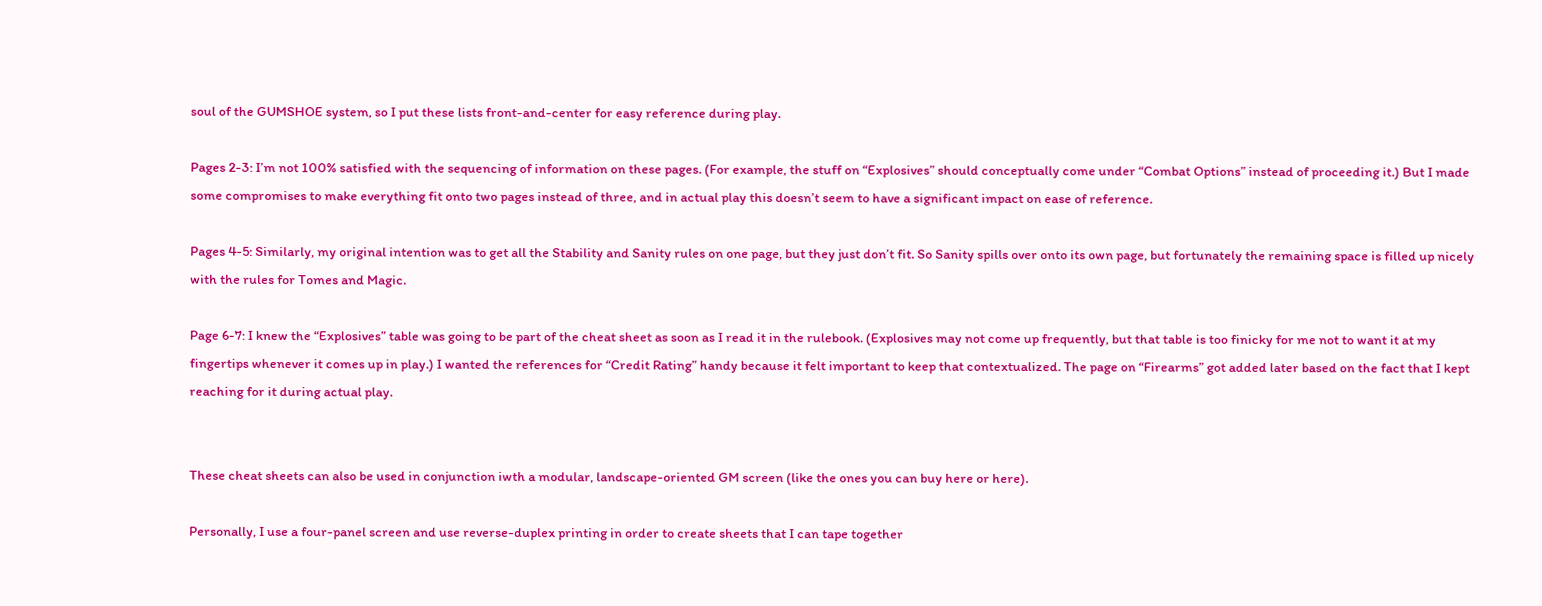soul of the GUMSHOE system, so I put these lists front-and-center for easy reference during play.

Pages 2-3: I’m not 100% satisfied with the sequencing of information on these pages. (For example, the stuff on “Explosives” should conceptually come under “Combat Options” instead of proceeding it.) But I made some compromises to make everything fit onto two pages instead of three, and in actual play this doesn’t seem to have a significant impact on ease of reference.

Pages 4-5: Similarly, my original intention was to get all the Stability and Sanity rules on one page, but they just don’t fit. So Sanity spills over onto its own page, but fortunately the remaining space is filled up nicely with the rules for Tomes and Magic.

Page 6-7: I knew the “Explosives” table was going to be part of the cheat sheet as soon as I read it in the rulebook. (Explosives may not come up frequently, but that table is too finicky for me not to want it at my fingertips whenever it comes up in play.) I wanted the references for “Credit Rating” handy because it felt important to keep that contextualized. The page on “Firearms” got added later based on the fact that I kept reaching for it during actual play.


These cheat sheets can also be used in conjunction iwth a modular, landscape-oriented GM screen (like the ones you can buy here or here).

Personally, I use a four-panel screen and use reverse-duplex printing in order to create sheets that I can tape together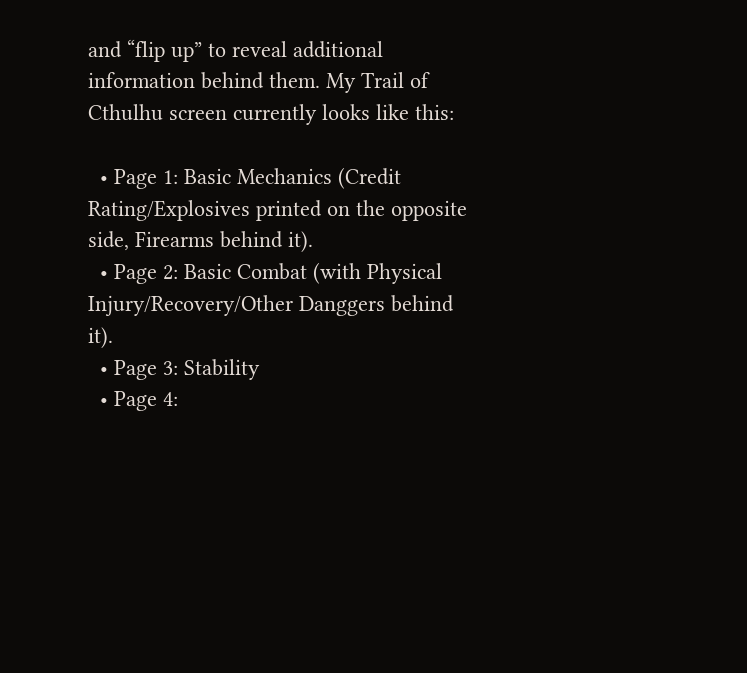and “flip up” to reveal additional information behind them. My Trail of Cthulhu screen currently looks like this:

  • Page 1: Basic Mechanics (Credit Rating/Explosives printed on the opposite side, Firearms behind it).
  • Page 2: Basic Combat (with Physical Injury/Recovery/Other Danggers behind it).
  • Page 3: Stability
  • Page 4: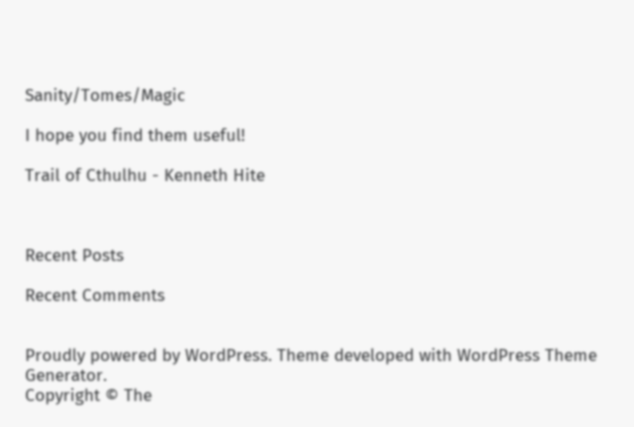Sanity/Tomes/Magic

I hope you find them useful!

Trail of Cthulhu - Kenneth Hite



Recent Posts

Recent Comments


Proudly powered by WordPress. Theme developed with WordPress Theme Generator.
Copyright © The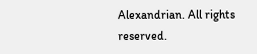Alexandrian. All rights reserved.